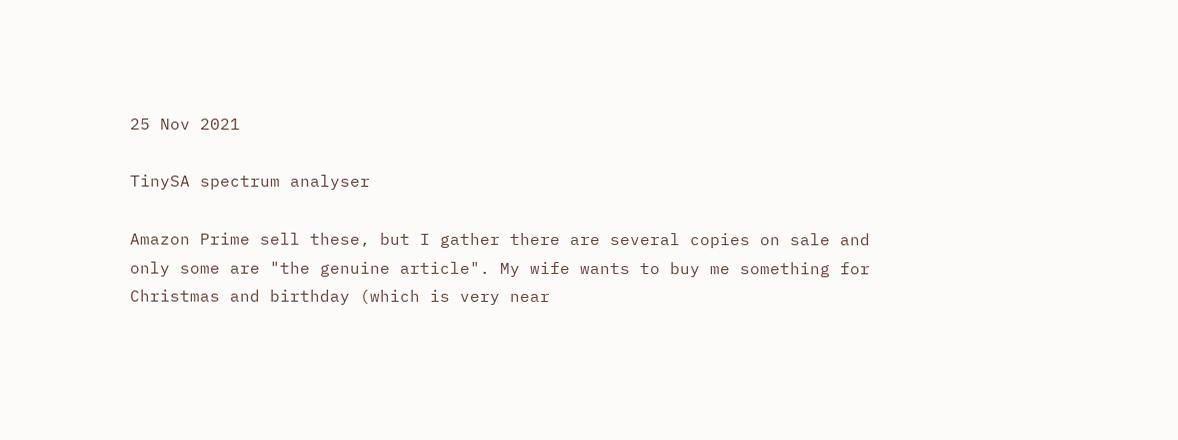25 Nov 2021

TinySA spectrum analyser

Amazon Prime sell these, but I gather there are several copies on sale and only some are "the genuine article". My wife wants to buy me something for Christmas and birthday (which is very near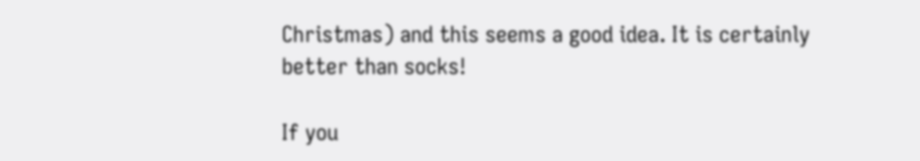Christmas) and this seems a good idea. It is certainly better than socks!

If you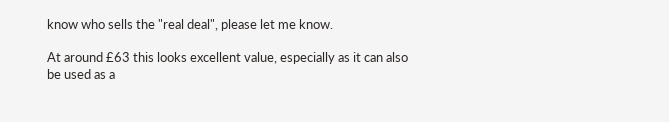know who sells the "real deal", please let me know.

At around £63 this looks excellent value, especially as it can also be used as a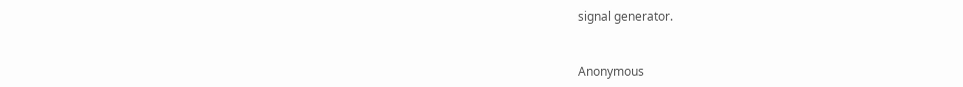signal generator.


Anonymous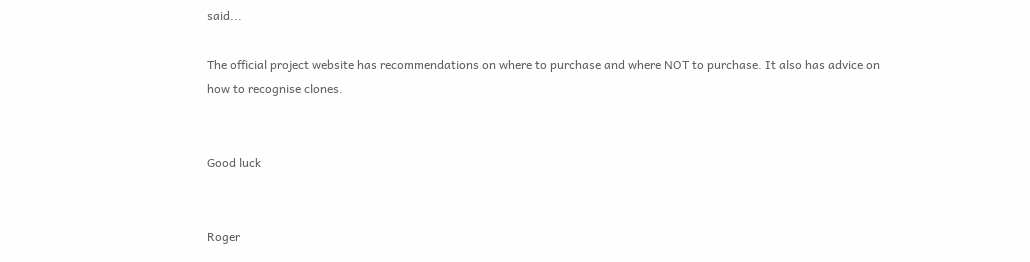said...

The official project website has recommendations on where to purchase and where NOT to purchase. It also has advice on how to recognise clones.


Good luck


Roger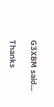G3XBM said...

Thanks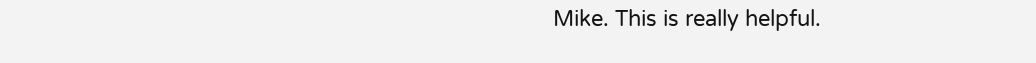Mike. This is really helpful.